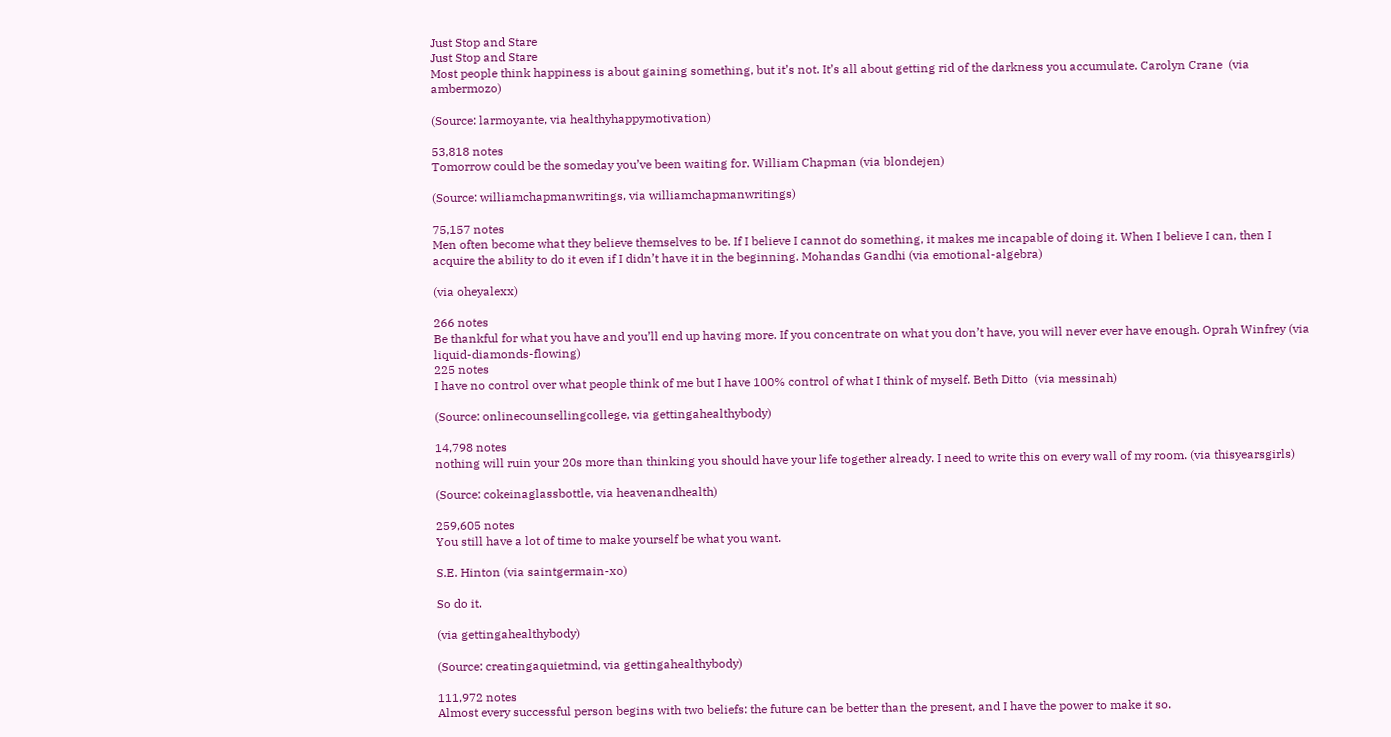Just Stop and Stare
Just Stop and Stare
Most people think happiness is about gaining something, but it’s not. It’s all about getting rid of the darkness you accumulate. Carolyn Crane  (via ambermozo)

(Source: larmoyante, via healthyhappymotivation)

53,818 notes
Tomorrow could be the someday you’ve been waiting for. William Chapman (via blondejen)

(Source: williamchapmanwritings, via williamchapmanwritings)

75,157 notes
Men often become what they believe themselves to be. If I believe I cannot do something, it makes me incapable of doing it. When I believe I can, then I acquire the ability to do it even if I didn’t have it in the beginning. Mohandas Gandhi (via emotional-algebra)

(via oheyalexx)

266 notes
Be thankful for what you have and you’ll end up having more. If you concentrate on what you don’t have, you will never ever have enough. Oprah Winfrey (via liquid-diamonds-flowing)
225 notes
I have no control over what people think of me but I have 100% control of what I think of myself. Beth Ditto  (via messinah)

(Source: onlinecounsellingcollege, via gettingahealthybody)

14,798 notes
nothing will ruin your 20s more than thinking you should have your life together already. I need to write this on every wall of my room. (via thisyearsgirls)

(Source: cokeinaglassbottle, via heavenandhealth)

259,605 notes
You still have a lot of time to make yourself be what you want.

S.E. Hinton (via saintgermain-xo)

So do it.

(via gettingahealthybody)

(Source: creatingaquietmind, via gettingahealthybody)

111,972 notes
Almost every successful person begins with two beliefs: the future can be better than the present, and I have the power to make it so.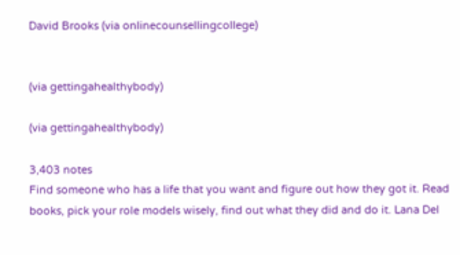David Brooks (via onlinecounsellingcollege)


(via gettingahealthybody)

(via gettingahealthybody)

3,403 notes
Find someone who has a life that you want and figure out how they got it. Read books, pick your role models wisely, find out what they did and do it. Lana Del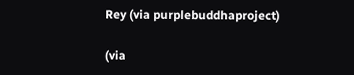Rey (via purplebuddhaproject)

(via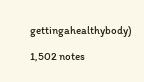gettingahealthybody)

1,502 notes